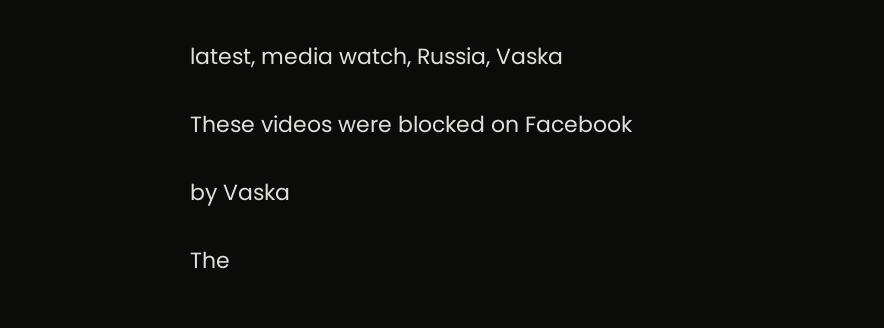latest, media watch, Russia, Vaska

These videos were blocked on Facebook

by Vaska

The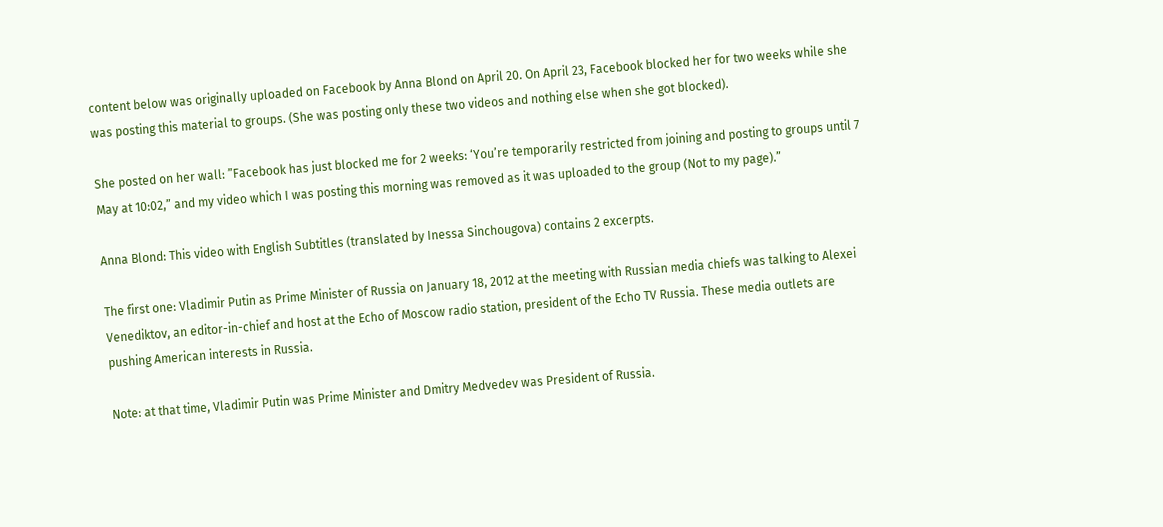content below was originally uploaded on Facebook by Anna Blond on April 20. On April 23, Facebook blocked her for two weeks while she was posting this material to groups. (She was posting only these two videos and nothing else when she got blocked).

She posted on her wall: ”Facebook has just blocked me for 2 weeks: ‘You’re temporarily restricted from joining and posting to groups until 7 May at 10:02,” and my video which I was posting this morning was removed as it was uploaded to the group (Not to my page).”

Anna Blond: This video with English Subtitles (translated by Inessa Sinchougova) contains 2 excerpts.

The first one: Vladimir Putin as Prime Minister of Russia on January 18, 2012 at the meeting with Russian media chiefs was talking to Alexei Venediktov, an editor-in-chief and host at the Echo of Moscow radio station, president of the Echo TV Russia. These media outlets are pushing American interests in Russia.

Note: at that time, Vladimir Putin was Prime Minister and Dmitry Medvedev was President of Russia.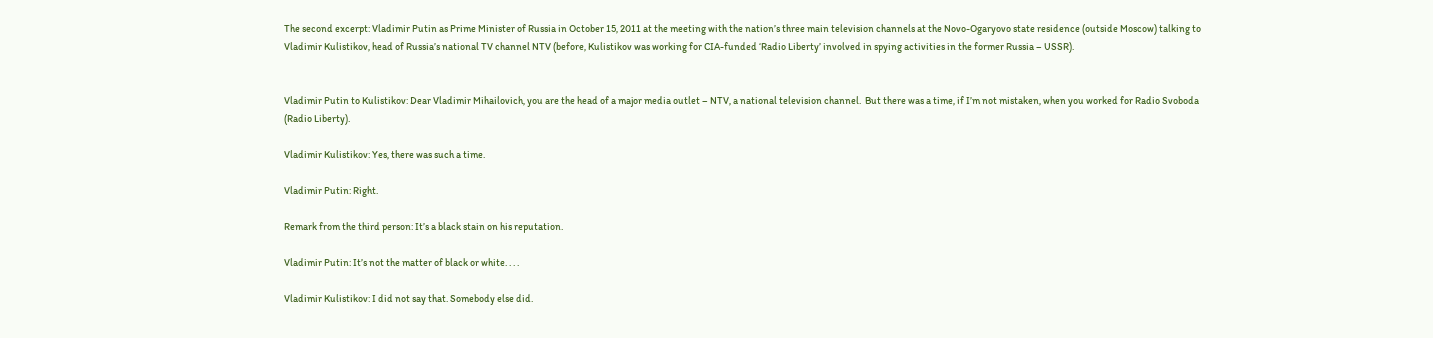The second excerpt: Vladimir Putin as Prime Minister of Russia in October 15, 2011 at the meeting with the nation’s three main television channels at the Novo-Ogaryovo state residence (outside Moscow) talking to Vladimir Kulistikov, head of Russia’s national TV channel NTV (before, Kulistikov was working for CIA-funded ‘Radio Liberty’ involved in spying activities in the former Russia – USSR).


Vladimir Putin to Kulistikov: Dear Vladimir Mihailovich, you are the head of a major media outlet – NTV, a national television channel.  But there was a time, if I’m not mistaken, when you worked for Radio Svoboda (Radio Liberty).

Vladimir Kulistikov: Yes, there was such a time.

Vladimir Putin: Right.

Remark from the third person: It’s a black stain on his reputation.

Vladimir Putin: It’s not the matter of black or white. . . .

Vladimir Kulistikov: I did not say that. Somebody else did.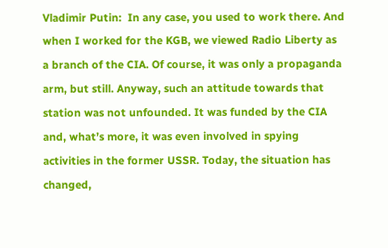Vladimir Putin:  In any case, you used to work there. And when I worked for the KGB, we viewed Radio Liberty as a branch of the CIA. Of course, it was only a propaganda arm, but still. Anyway, such an attitude towards that station was not unfounded. It was funded by the CIA and, what’s more, it was even involved in spying activities in the former USSR. Today, the situation has changed,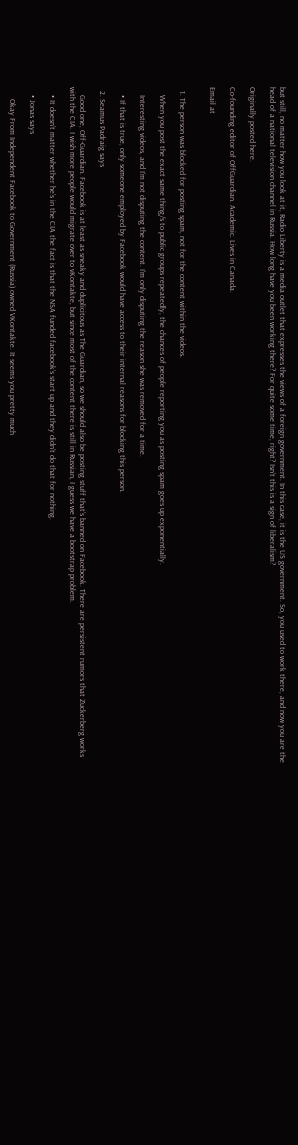but still, no matter how you look at it, Radio Liberty is a media outlet that expresses the views of a foreign government. In this case, it is the US government. So, you used to work there, and now you are the head of a national television channel in Russia. How long have you been working there? For quite some time, right? Isn’t this is a sign of liberalism?

Originally posted here.

Co-founding editor of OffGuardian. Academic. Lives in Canada.

Email at


  1. The person was blocked for posting spam, not for the content within the videos.

    When you post the exact same thing/s to public groups repeatedly, the chances of people reporting you as posting spam goes up exponentially.

    Interesting videos, and I’m not disputing the content. I’m only disputing the reason she was removed for a time.

    • If that is true, only someone employed by Facebook would have access to their internal reasons for blocking this person.

  2. Seamus Padraig says

    Good one, Off-Guardian. Facebook is at least as sneaky and duplicitous as The Guardian, so we should also be posting stuff that’s banned on Facebook. There are persistent rumors that Zuckerberg works with the CIA. I wish more people would migrate over to vKontakte, but since most of the content there is still in Russian, I guess we have a bootstrap problem.

    • It doesn’t matter whether he’s in the CIA the fact is that the NSA funded facebook’s start up and they didn’t do that for nothing.

    • Jonas says

      Okay From Independent Facebook to Government (Russia) owned VKontakte. It seems you pretty much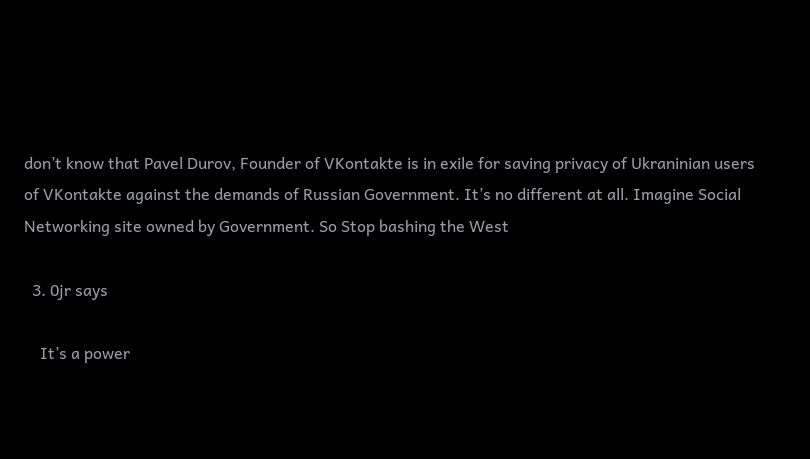don’t know that Pavel Durov, Founder of VKontakte is in exile for saving privacy of Ukraninian users of VKontakte against the demands of Russian Government. It’s no different at all. Imagine Social Networking site owned by Government. So Stop bashing the West

  3. 0jr says

    It’s a power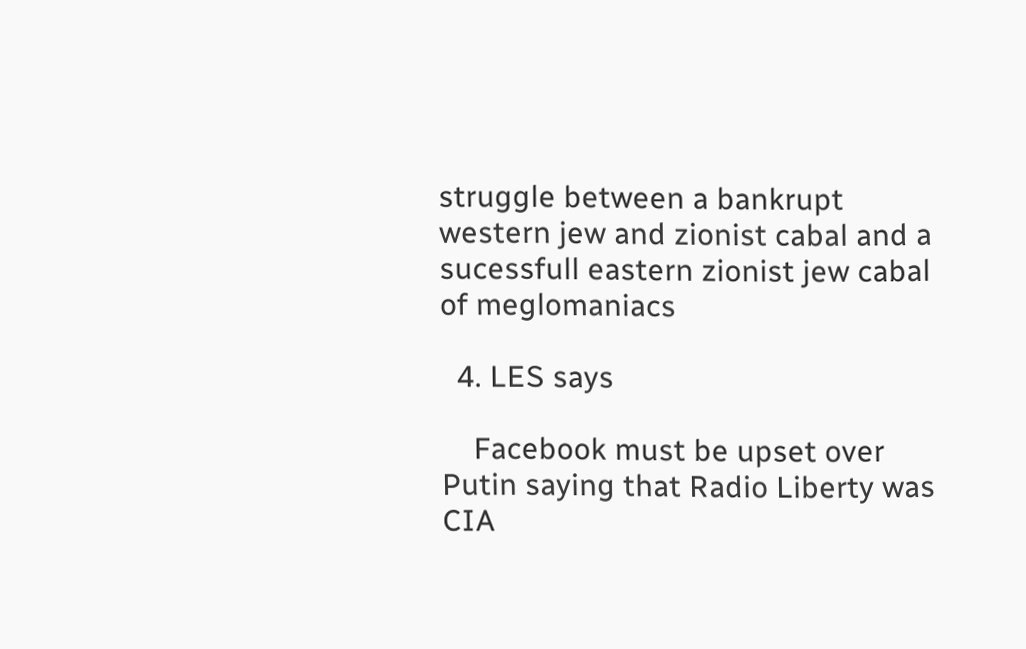struggle between a bankrupt western jew and zionist cabal and a sucessfull eastern zionist jew cabal of meglomaniacs

  4. LES says

    Facebook must be upset over Putin saying that Radio Liberty was CIA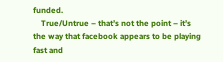funded.
    True/Untrue – that’s not the point – it’s the way that facebook appears to be playing fast and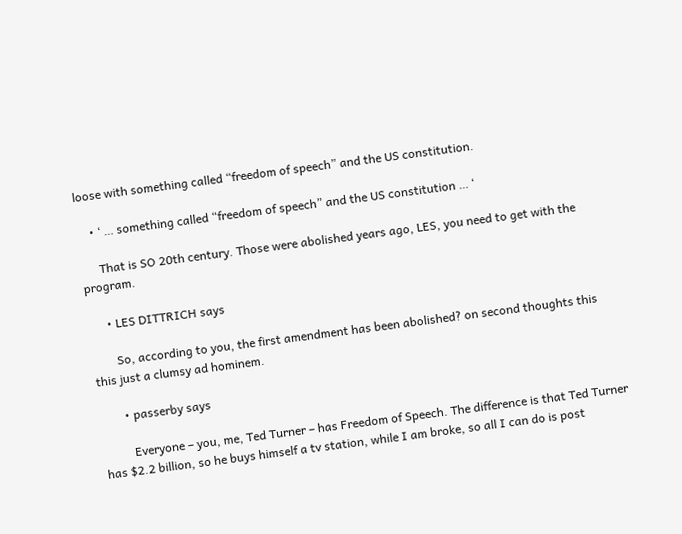loose with something called “freedom of speech” and the US constitution.

    • ‘ … something called “freedom of speech” and the US constitution … ‘

      That is SO 20th century. Those were abolished years ago, LES, you need to get with the program.

      • LES DITTRICH says

        So, according to you, the first amendment has been abolished? on second thoughts this this just a clumsy ad hominem.

        • passerby says

          Everyone – you, me, Ted Turner – has Freedom of Speech. The difference is that Ted Turner has $2.2 billion, so he buys himself a tv station, while I am broke, so all I can do is post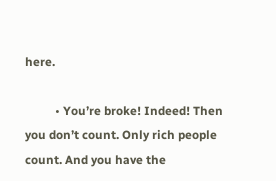here.

          • You’re broke! Indeed! Then you don’t count. Only rich people count. And you have the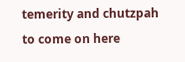temerity and chutzpah to come on here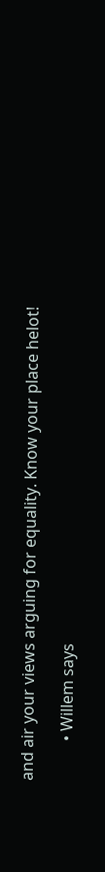and air your views arguing for equality. Know your place helot!

          • Willem says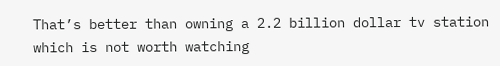That’s better than owning a 2.2 billion dollar tv station which is not worth watching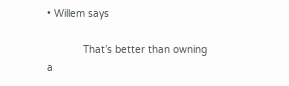• Willem says

            That’s better than owning a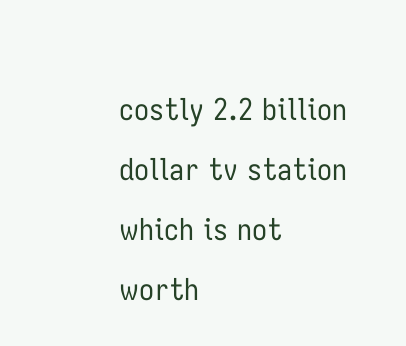costly 2.2 billion dollar tv station which is not worth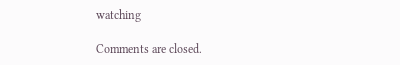watching

Comments are closed.